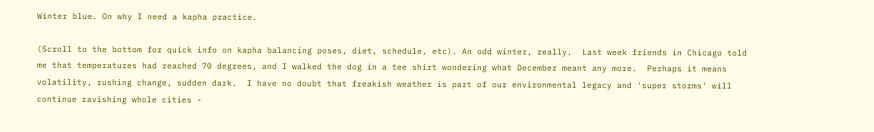Winter blue. On why I need a kapha practice.

(Scroll to the bottom for quick info on kapha balancing poses, diet, schedule, etc). An odd winter, really.  Last week friends in Chicago told me that temperatures had reached 70 degrees, and I walked the dog in a tee shirt wondering what December meant any more.  Perhaps it means volatility, rushing change, sudden dark.  I have no doubt that freakish weather is part of our environmental legacy and 'super storms' will continue ravishing whole cities -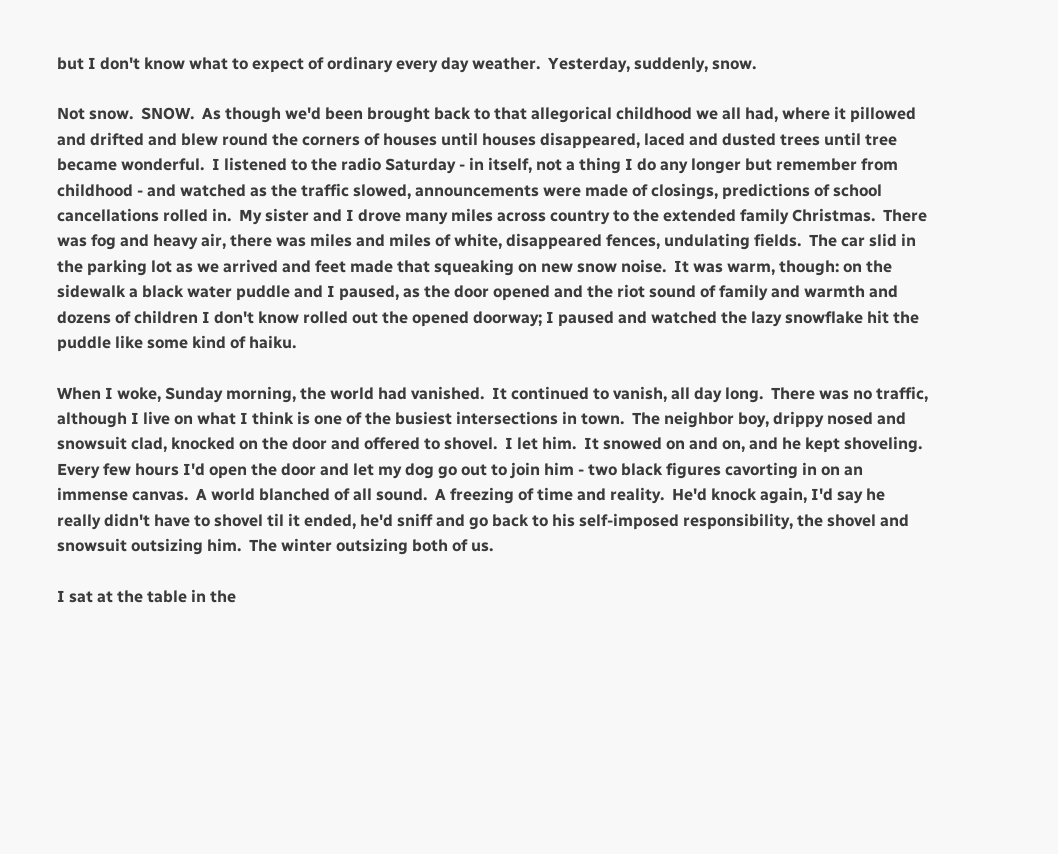but I don't know what to expect of ordinary every day weather.  Yesterday, suddenly, snow.

Not snow.  SNOW.  As though we'd been brought back to that allegorical childhood we all had, where it pillowed and drifted and blew round the corners of houses until houses disappeared, laced and dusted trees until tree became wonderful.  I listened to the radio Saturday - in itself, not a thing I do any longer but remember from childhood - and watched as the traffic slowed, announcements were made of closings, predictions of school cancellations rolled in.  My sister and I drove many miles across country to the extended family Christmas.  There was fog and heavy air, there was miles and miles of white, disappeared fences, undulating fields.  The car slid in the parking lot as we arrived and feet made that squeaking on new snow noise.  It was warm, though: on the sidewalk a black water puddle and I paused, as the door opened and the riot sound of family and warmth and dozens of children I don't know rolled out the opened doorway; I paused and watched the lazy snowflake hit the puddle like some kind of haiku.

When I woke, Sunday morning, the world had vanished.  It continued to vanish, all day long.  There was no traffic, although I live on what I think is one of the busiest intersections in town.  The neighbor boy, drippy nosed and snowsuit clad, knocked on the door and offered to shovel.  I let him.  It snowed on and on, and he kept shoveling.  Every few hours I'd open the door and let my dog go out to join him - two black figures cavorting in on an immense canvas.  A world blanched of all sound.  A freezing of time and reality.  He'd knock again, I'd say he really didn't have to shovel til it ended, he'd sniff and go back to his self-imposed responsibility, the shovel and snowsuit outsizing him.  The winter outsizing both of us.

I sat at the table in the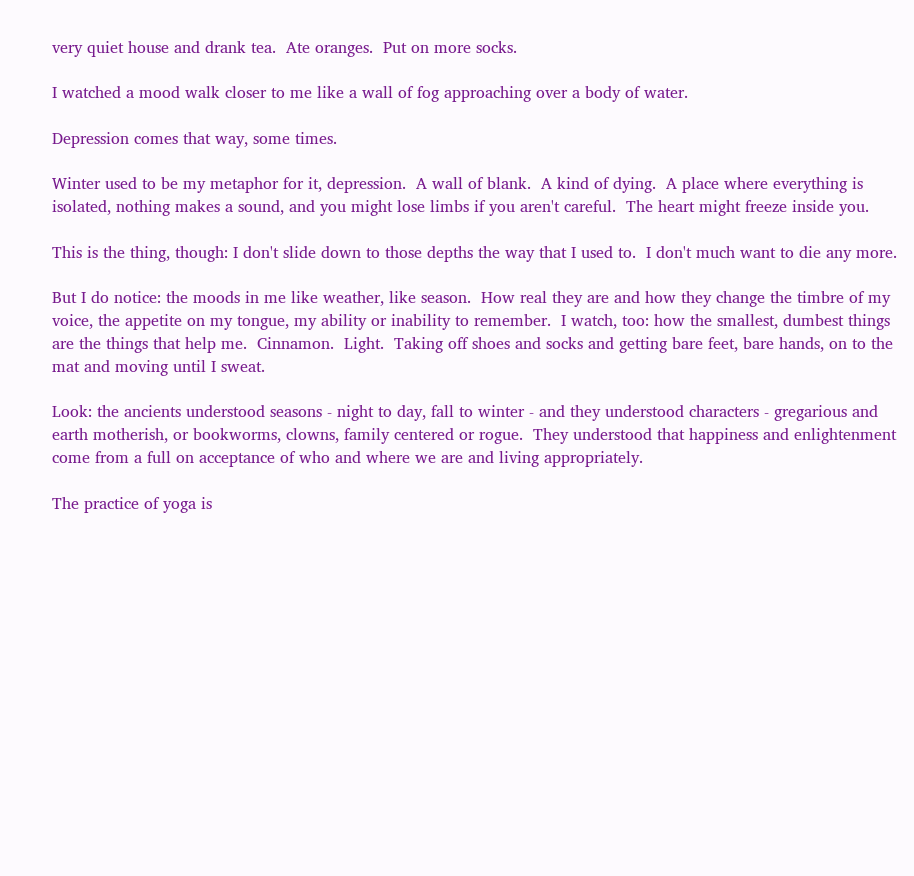very quiet house and drank tea.  Ate oranges.  Put on more socks.

I watched a mood walk closer to me like a wall of fog approaching over a body of water.

Depression comes that way, some times.

Winter used to be my metaphor for it, depression.  A wall of blank.  A kind of dying.  A place where everything is isolated, nothing makes a sound, and you might lose limbs if you aren't careful.  The heart might freeze inside you.

This is the thing, though: I don't slide down to those depths the way that I used to.  I don't much want to die any more.

But I do notice: the moods in me like weather, like season.  How real they are and how they change the timbre of my voice, the appetite on my tongue, my ability or inability to remember.  I watch, too: how the smallest, dumbest things are the things that help me.  Cinnamon.  Light.  Taking off shoes and socks and getting bare feet, bare hands, on to the mat and moving until I sweat.

Look: the ancients understood seasons - night to day, fall to winter - and they understood characters - gregarious and earth motherish, or bookworms, clowns, family centered or rogue.  They understood that happiness and enlightenment come from a full on acceptance of who and where we are and living appropriately.

The practice of yoga is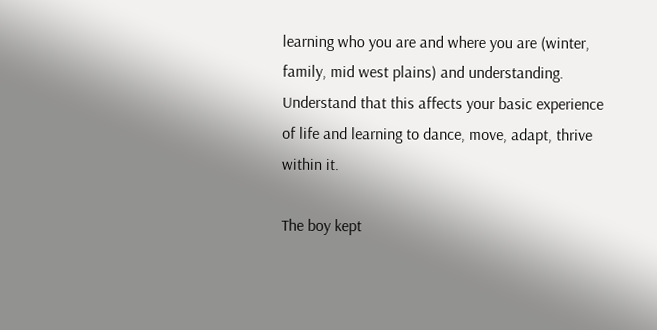learning who you are and where you are (winter, family, mid west plains) and understanding.  Understand that this affects your basic experience of life and learning to dance, move, adapt, thrive within it.

The boy kept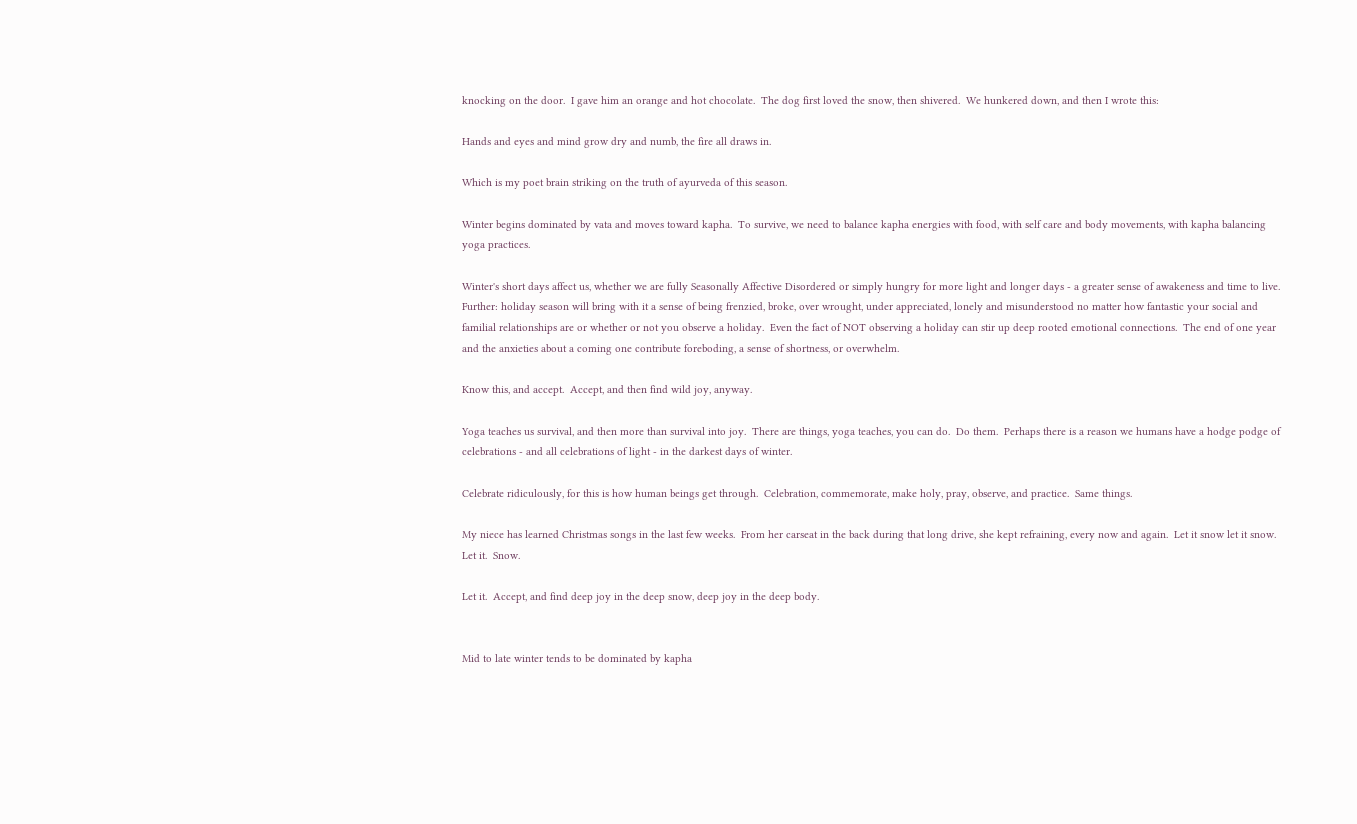knocking on the door.  I gave him an orange and hot chocolate.  The dog first loved the snow, then shivered.  We hunkered down, and then I wrote this:

Hands and eyes and mind grow dry and numb, the fire all draws in.

Which is my poet brain striking on the truth of ayurveda of this season.

Winter begins dominated by vata and moves toward kapha.  To survive, we need to balance kapha energies with food, with self care and body movements, with kapha balancing yoga practices.

Winter's short days affect us, whether we are fully Seasonally Affective Disordered or simply hungry for more light and longer days - a greater sense of awakeness and time to live.  Further: holiday season will bring with it a sense of being frenzied, broke, over wrought, under appreciated, lonely and misunderstood no matter how fantastic your social and familial relationships are or whether or not you observe a holiday.  Even the fact of NOT observing a holiday can stir up deep rooted emotional connections.  The end of one year and the anxieties about a coming one contribute foreboding, a sense of shortness, or overwhelm.

Know this, and accept.  Accept, and then find wild joy, anyway.

Yoga teaches us survival, and then more than survival into joy.  There are things, yoga teaches, you can do.  Do them.  Perhaps there is a reason we humans have a hodge podge of celebrations - and all celebrations of light - in the darkest days of winter.

Celebrate ridiculously, for this is how human beings get through.  Celebration, commemorate, make holy, pray, observe, and practice.  Same things.

My niece has learned Christmas songs in the last few weeks.  From her carseat in the back during that long drive, she kept refraining, every now and again.  Let it snow let it snow.  Let it.  Snow.

Let it.  Accept, and find deep joy in the deep snow, deep joy in the deep body.


Mid to late winter tends to be dominated by kapha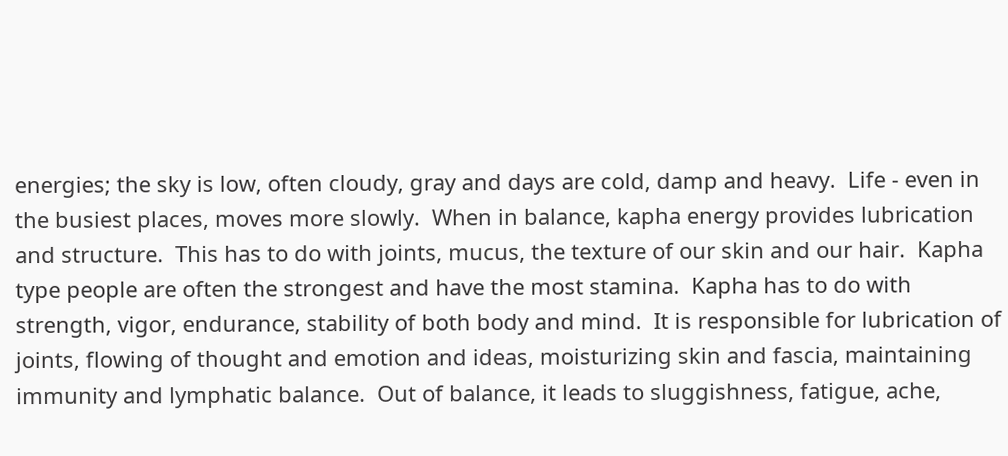energies; the sky is low, often cloudy, gray and days are cold, damp and heavy.  Life - even in the busiest places, moves more slowly.  When in balance, kapha energy provides lubrication and structure.  This has to do with joints, mucus, the texture of our skin and our hair.  Kapha type people are often the strongest and have the most stamina.  Kapha has to do with strength, vigor, endurance, stability of both body and mind.  It is responsible for lubrication of joints, flowing of thought and emotion and ideas, moisturizing skin and fascia, maintaining immunity and lymphatic balance.  Out of balance, it leads to sluggishness, fatigue, ache,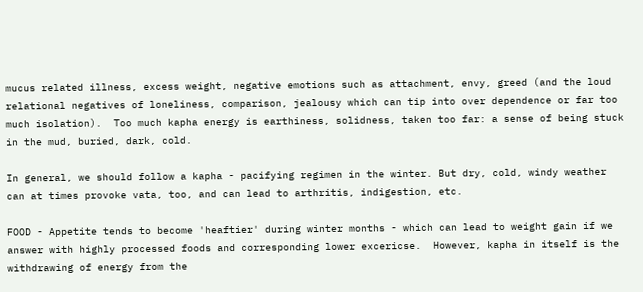mucus related illness, excess weight, negative emotions such as attachment, envy, greed (and the loud relational negatives of loneliness, comparison, jealousy which can tip into over dependence or far too much isolation).  Too much kapha energy is earthiness, solidness, taken too far: a sense of being stuck in the mud, buried, dark, cold.

In general, we should follow a kapha - pacifying regimen in the winter. But dry, cold, windy weather can at times provoke vata, too, and can lead to arthritis, indigestion, etc.

FOOD - Appetite tends to become 'heaftier' during winter months - which can lead to weight gain if we answer with highly processed foods and corresponding lower excericse.  However, kapha in itself is the withdrawing of energy from the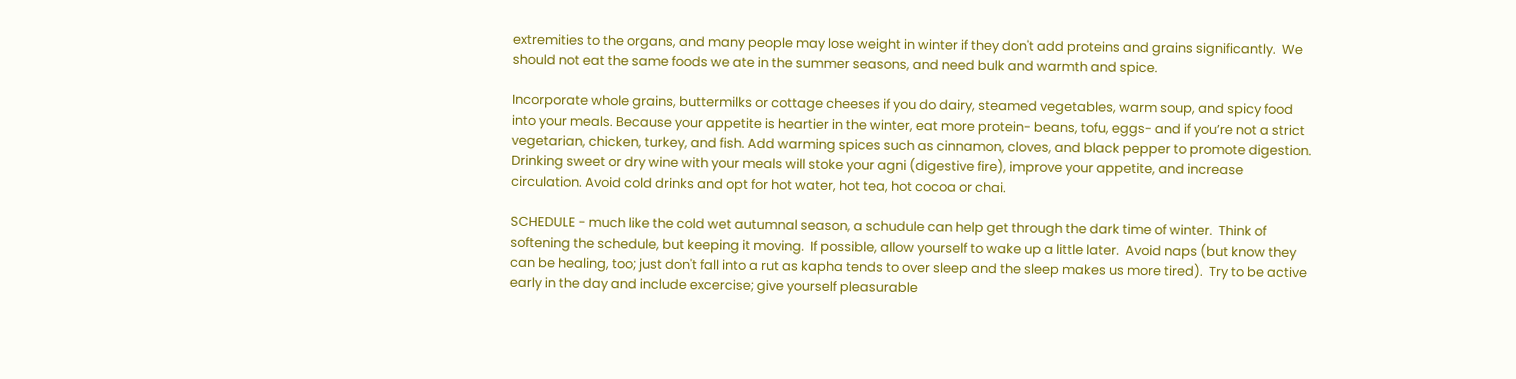extremities to the organs, and many people may lose weight in winter if they don't add proteins and grains significantly.  We should not eat the same foods we ate in the summer seasons, and need bulk and warmth and spice.

Incorporate whole grains, buttermilks or cottage cheeses if you do dairy, steamed vegetables, warm soup, and spicy food into your meals. Because your appetite is heartier in the winter, eat more protein- beans, tofu, eggs- and if you’re not a strict vegetarian, chicken, turkey, and fish. Add warming spices such as cinnamon, cloves, and black pepper to promote digestion. Drinking sweet or dry wine with your meals will stoke your agni (digestive fire), improve your appetite, and increase circulation. Avoid cold drinks and opt for hot water, hot tea, hot cocoa or chai.

SCHEDULE - much like the cold wet autumnal season, a schudule can help get through the dark time of winter.  Think of softening the schedule, but keeping it moving.  If possible, allow yourself to wake up a little later.  Avoid naps (but know they can be healing, too; just don't fall into a rut as kapha tends to over sleep and the sleep makes us more tired).  Try to be active early in the day and include excercise; give yourself pleasurable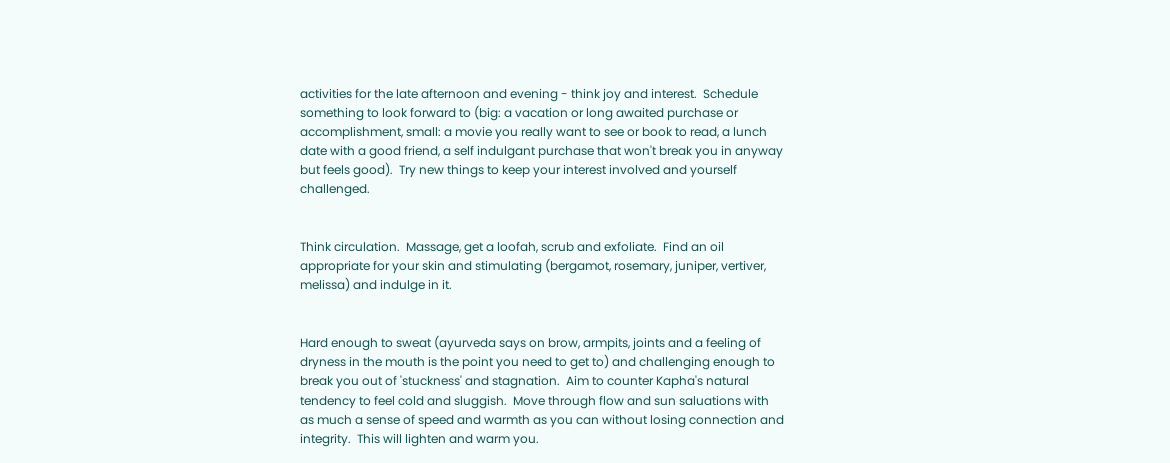activities for the late afternoon and evening - think joy and interest.  Schedule something to look forward to (big: a vacation or long awaited purchase or accomplishment, small: a movie you really want to see or book to read, a lunch date with a good friend, a self indulgant purchase that won't break you in anyway but feels good).  Try new things to keep your interest involved and yourself challenged.


Think circulation.  Massage, get a loofah, scrub and exfoliate.  Find an oil appropriate for your skin and stimulating (bergamot, rosemary, juniper, vertiver, melissa) and indulge in it.


Hard enough to sweat (ayurveda says on brow, armpits, joints and a feeling of dryness in the mouth is the point you need to get to) and challenging enough to break you out of 'stuckness' and stagnation.  Aim to counter Kapha's natural tendency to feel cold and sluggish.  Move through flow and sun saluations with as much a sense of speed and warmth as you can without losing connection and integrity.  This will lighten and warm you.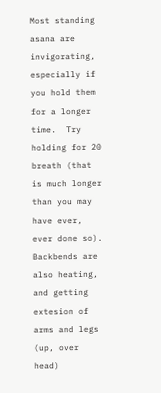Most standing asana are invigorating, especially if you hold them for a longer time.  Try holding for 20 breath (that is much longer than you may have ever, ever done so).  Backbends are also heating, and getting extesion of arms and legs (up, over head)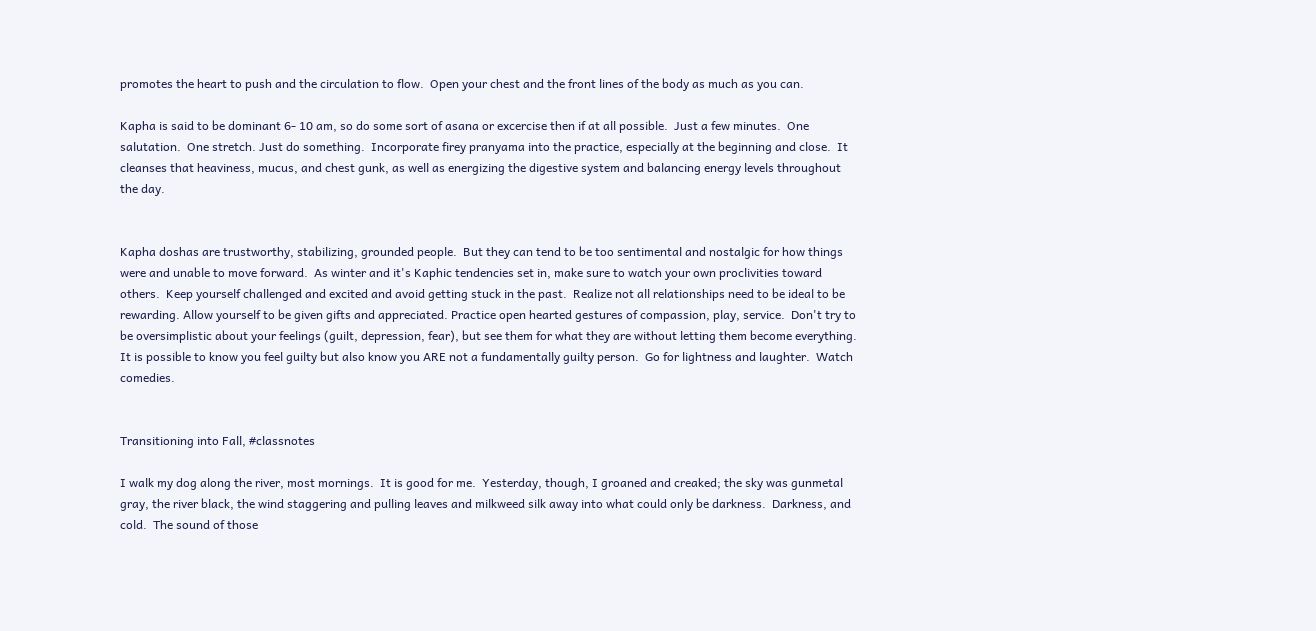promotes the heart to push and the circulation to flow.  Open your chest and the front lines of the body as much as you can.

Kapha is said to be dominant 6- 10 am, so do some sort of asana or excercise then if at all possible.  Just a few minutes.  One salutation.  One stretch. Just do something.  Incorporate firey pranyama into the practice, especially at the beginning and close.  It cleanses that heaviness, mucus, and chest gunk, as well as energizing the digestive system and balancing energy levels throughout the day.


Kapha doshas are trustworthy, stabilizing, grounded people.  But they can tend to be too sentimental and nostalgic for how things were and unable to move forward.  As winter and it's Kaphic tendencies set in, make sure to watch your own proclivities toward others.  Keep yourself challenged and excited and avoid getting stuck in the past.  Realize not all relationships need to be ideal to be rewarding. Allow yourself to be given gifts and appreciated. Practice open hearted gestures of compassion, play, service.  Don't try to be oversimplistic about your feelings (guilt, depression, fear), but see them for what they are without letting them become everything.  It is possible to know you feel guilty but also know you ARE not a fundamentally guilty person.  Go for lightness and laughter.  Watch comedies.


Transitioning into Fall, #classnotes

I walk my dog along the river, most mornings.  It is good for me.  Yesterday, though, I groaned and creaked; the sky was gunmetal gray, the river black, the wind staggering and pulling leaves and milkweed silk away into what could only be darkness.  Darkness, and cold.  The sound of those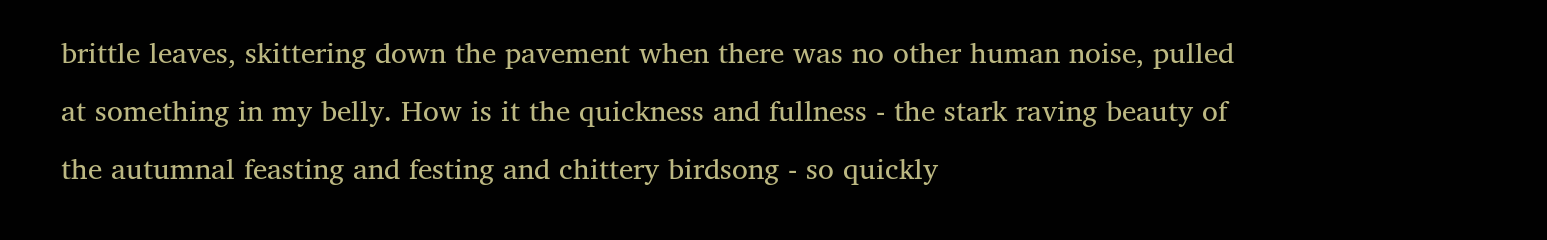brittle leaves, skittering down the pavement when there was no other human noise, pulled at something in my belly. How is it the quickness and fullness - the stark raving beauty of the autumnal feasting and festing and chittery birdsong - so quickly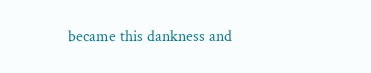became this dankness and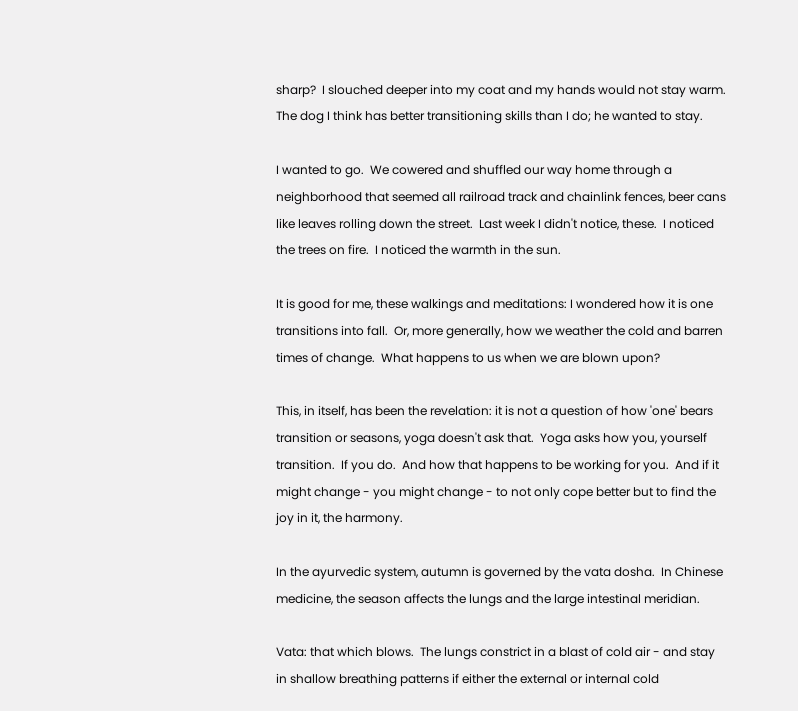sharp?  I slouched deeper into my coat and my hands would not stay warm.  The dog I think has better transitioning skills than I do; he wanted to stay.

I wanted to go.  We cowered and shuffled our way home through a neighborhood that seemed all railroad track and chainlink fences, beer cans like leaves rolling down the street.  Last week I didn't notice, these.  I noticed the trees on fire.  I noticed the warmth in the sun.

It is good for me, these walkings and meditations: I wondered how it is one transitions into fall.  Or, more generally, how we weather the cold and barren times of change.  What happens to us when we are blown upon?

This, in itself, has been the revelation: it is not a question of how 'one' bears transition or seasons, yoga doesn't ask that.  Yoga asks how you, yourself transition.  If you do.  And how that happens to be working for you.  And if it might change - you might change - to not only cope better but to find the joy in it, the harmony.

In the ayurvedic system, autumn is governed by the vata dosha.  In Chinese medicine, the season affects the lungs and the large intestinal meridian.

Vata: that which blows.  The lungs constrict in a blast of cold air - and stay in shallow breathing patterns if either the external or internal cold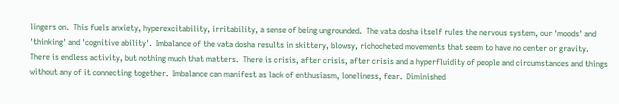lingers on.  This fuels anxiety, hyperexcitability, irritability, a sense of being ungrounded.  The vata dosha itself rules the nervous system, our 'moods' and 'thinking' and 'cognitive ability'.  Imbalance of the vata dosha results in skittery, blowsy, richocheted movements that seem to have no center or gravity.  There is endless activity, but nothing much that matters.  There is crisis, after crisis, after crisis and a hyperfluidity of people and circumstances and things without any of it connecting together.  Imbalance can manifest as lack of enthusiasm, loneliness, fear.  Diminished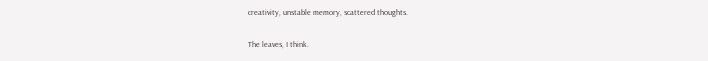creativity, unstable memory, scattered thoughts.

The leaves, I think.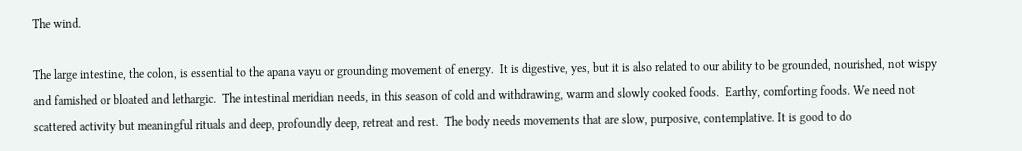The wind.

The large intestine, the colon, is essential to the apana vayu or grounding movement of energy.  It is digestive, yes, but it is also related to our ability to be grounded, nourished, not wispy and famished or bloated and lethargic.  The intestinal meridian needs, in this season of cold and withdrawing, warm and slowly cooked foods.  Earthy, comforting foods. We need not scattered activity but meaningful rituals and deep, profoundly deep, retreat and rest.  The body needs movements that are slow, purposive, contemplative. It is good to do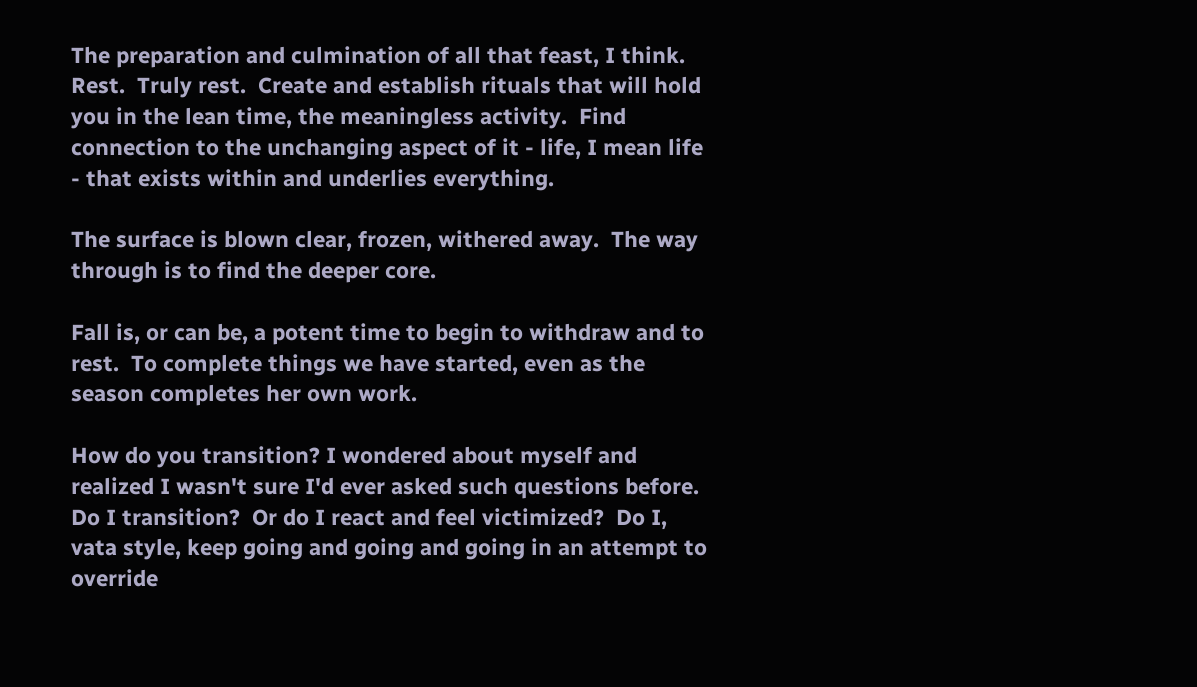The preparation and culmination of all that feast, I think.  Rest.  Truly rest.  Create and establish rituals that will hold you in the lean time, the meaningless activity.  Find connection to the unchanging aspect of it - life, I mean life - that exists within and underlies everything.

The surface is blown clear, frozen, withered away.  The way through is to find the deeper core.

Fall is, or can be, a potent time to begin to withdraw and to rest.  To complete things we have started, even as the season completes her own work.

How do you transition? I wondered about myself and realized I wasn't sure I'd ever asked such questions before.  Do I transition?  Or do I react and feel victimized?  Do I, vata style, keep going and going and going in an attempt to override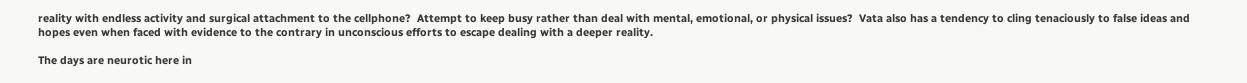reality with endless activity and surgical attachment to the cellphone?  Attempt to keep busy rather than deal with mental, emotional, or physical issues?  Vata also has a tendency to cling tenaciously to false ideas and hopes even when faced with evidence to the contrary in unconscious efforts to escape dealing with a deeper reality.

The days are neurotic here in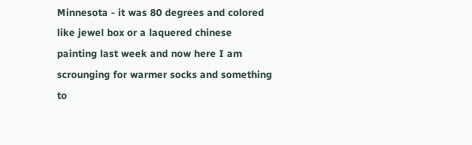Minnesota - it was 80 degrees and colored like jewel box or a laquered chinese painting last week and now here I am scrounging for warmer socks and something to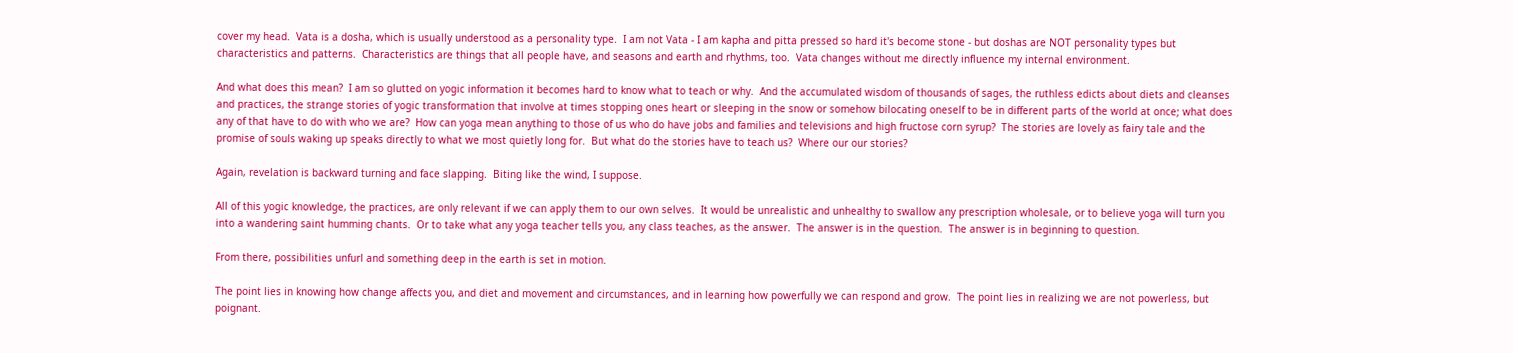cover my head.  Vata is a dosha, which is usually understood as a personality type.  I am not Vata - I am kapha and pitta pressed so hard it's become stone - but doshas are NOT personality types but characteristics and patterns.  Characteristics are things that all people have, and seasons and earth and rhythms, too.  Vata changes without me directly influence my internal environment.

And what does this mean?  I am so glutted on yogic information it becomes hard to know what to teach or why.  And the accumulated wisdom of thousands of sages, the ruthless edicts about diets and cleanses and practices, the strange stories of yogic transformation that involve at times stopping ones heart or sleeping in the snow or somehow bilocating oneself to be in different parts of the world at once; what does any of that have to do with who we are?  How can yoga mean anything to those of us who do have jobs and families and televisions and high fructose corn syrup?  The stories are lovely as fairy tale and the promise of souls waking up speaks directly to what we most quietly long for.  But what do the stories have to teach us?  Where our our stories?

Again, revelation is backward turning and face slapping.  Biting like the wind, I suppose.

All of this yogic knowledge, the practices, are only relevant if we can apply them to our own selves.  It would be unrealistic and unhealthy to swallow any prescription wholesale, or to believe yoga will turn you into a wandering saint humming chants.  Or to take what any yoga teacher tells you, any class teaches, as the answer.  The answer is in the question.  The answer is in beginning to question.

From there, possibilities unfurl and something deep in the earth is set in motion.

The point lies in knowing how change affects you, and diet and movement and circumstances, and in learning how powerfully we can respond and grow.  The point lies in realizing we are not powerless, but poignant.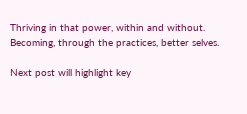Thriving in that power, within and without.  Becoming, through the practices, better selves.

Next post will highlight key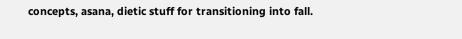concepts, asana, dietic stuff for transitioning into fall.